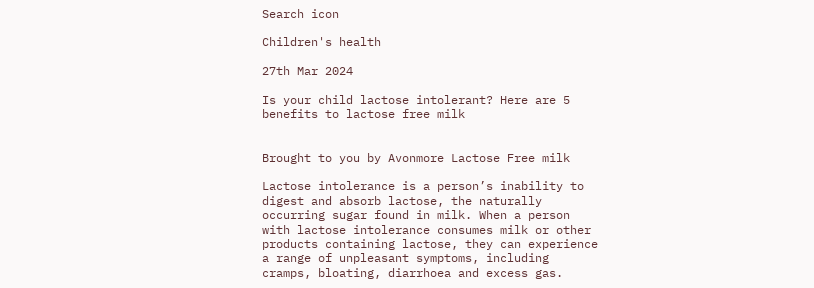Search icon

Children's health

27th Mar 2024

Is your child lactose intolerant? Here are 5 benefits to lactose free milk


Brought to you by Avonmore Lactose Free milk

Lactose intolerance is a person’s inability to digest and absorb lactose, the naturally occurring sugar found in milk. When a person with lactose intolerance consumes milk or other products containing lactose, they can experience a range of unpleasant symptoms, including cramps, bloating, diarrhoea and excess gas.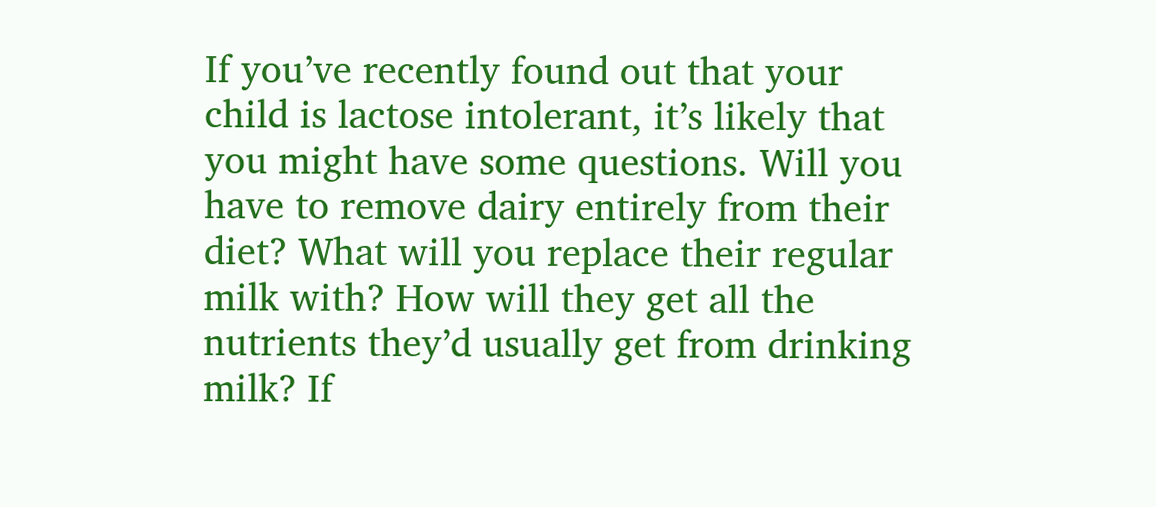If you’ve recently found out that your child is lactose intolerant, it’s likely that you might have some questions. Will you have to remove dairy entirely from their diet? What will you replace their regular milk with? How will they get all the nutrients they’d usually get from drinking milk? If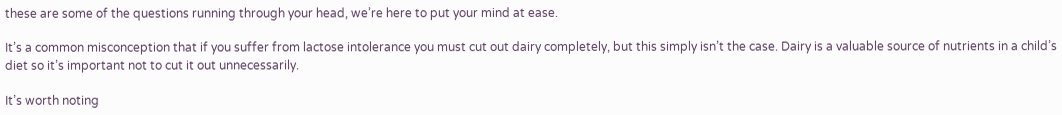these are some of the questions running through your head, we’re here to put your mind at ease.

It’s a common misconception that if you suffer from lactose intolerance you must cut out dairy completely, but this simply isn’t the case. Dairy is a valuable source of nutrients in a child’s diet so it’s important not to cut it out unnecessarily.

It’s worth noting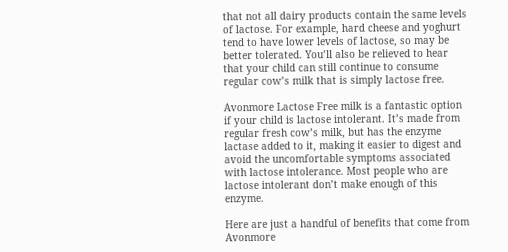that not all dairy products contain the same levels of lactose. For example, hard cheese and yoghurt tend to have lower levels of lactose, so may be better tolerated. You’ll also be relieved to hear that your child can still continue to consume regular cow’s milk that is simply lactose free.

Avonmore Lactose Free milk is a fantastic option if your child is lactose intolerant. It’s made from regular fresh cow’s milk, but has the enzyme lactase added to it, making it easier to digest and avoid the uncomfortable symptoms associated with lactose intolerance. Most people who are lactose intolerant don’t make enough of this enzyme.

Here are just a handful of benefits that come from Avonmore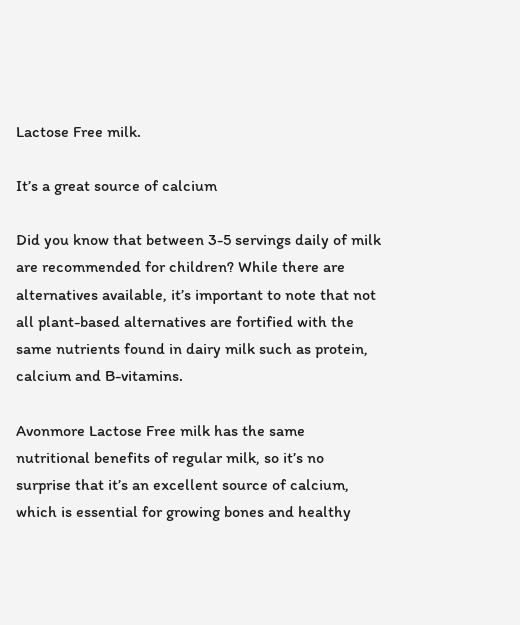Lactose Free milk.

It’s a great source of calcium

Did you know that between 3-5 servings daily of milk are recommended for children? While there are alternatives available, it’s important to note that not all plant-based alternatives are fortified with the same nutrients found in dairy milk such as protein, calcium and B-vitamins.

Avonmore Lactose Free milk has the same nutritional benefits of regular milk, so it’s no surprise that it’s an excellent source of calcium, which is essential for growing bones and healthy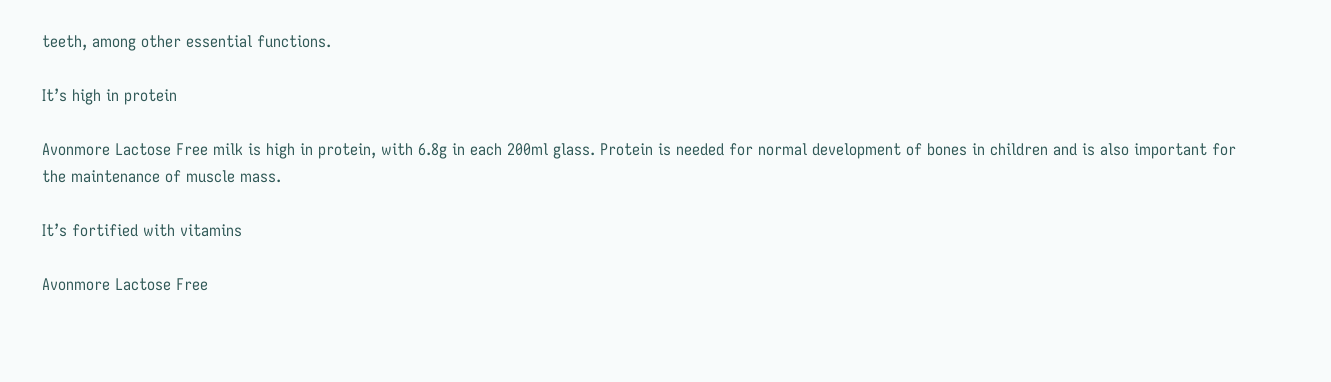teeth, among other essential functions.

It’s high in protein

Avonmore Lactose Free milk is high in protein, with 6.8g in each 200ml glass. Protein is needed for normal development of bones in children and is also important for the maintenance of muscle mass.

It’s fortified with vitamins

Avonmore Lactose Free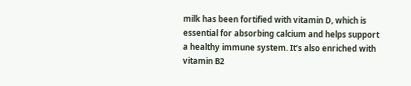milk has been fortified with vitamin D, which is essential for absorbing calcium and helps support a healthy immune system. It’s also enriched with vitamin B2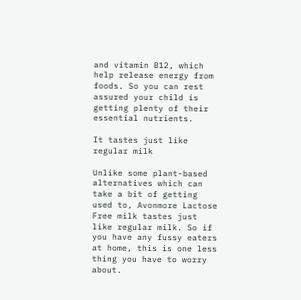and vitamin B12, which help release energy from foods. So you can rest assured your child is getting plenty of their essential nutrients.

It tastes just like regular milk

Unlike some plant-based alternatives which can take a bit of getting used to, Avonmore Lactose Free milk tastes just like regular milk. So if you have any fussy eaters at home, this is one less thing you have to worry about.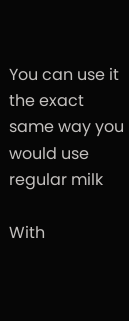You can use it the exact same way you would use regular milk

With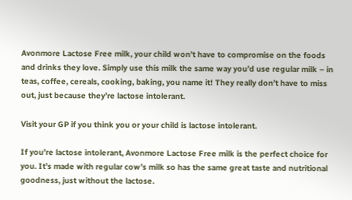Avonmore Lactose Free milk, your child won’t have to compromise on the foods and drinks they love. Simply use this milk the same way you’d use regular milk – in teas, coffee, cereals, cooking, baking, you name it! They really don’t have to miss out, just because they’re lactose intolerant.

Visit your GP if you think you or your child is lactose intolerant.

If you’re lactose intolerant, Avonmore Lactose Free milk is the perfect choice for you. It’s made with regular cow’s milk so has the same great taste and nutritional goodness, just without the lactose.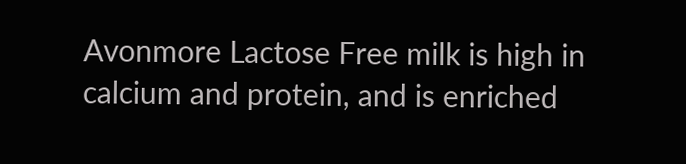Avonmore Lactose Free milk is high in calcium and protein, and is enriched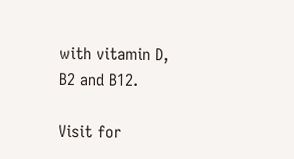with vitamin D, B2 and B12.

Visit for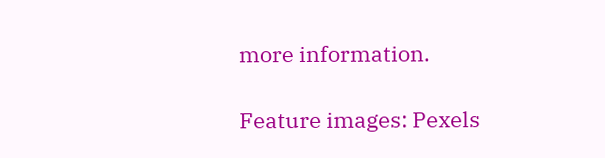more information.

Feature images: Pexels